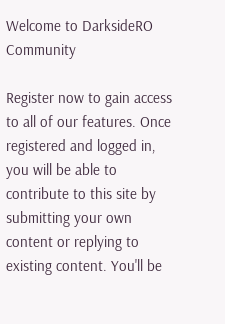Welcome to DarksideRO Community

Register now to gain access to all of our features. Once registered and logged in, you will be able to contribute to this site by submitting your own content or replying to existing content. You'll be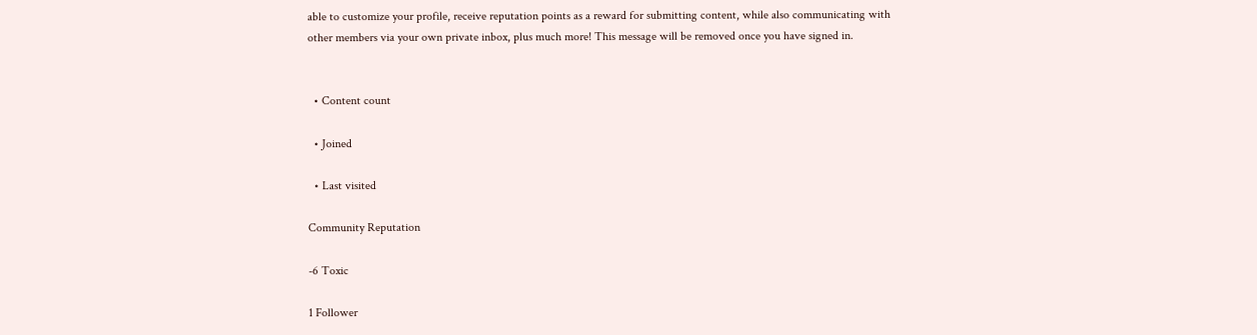able to customize your profile, receive reputation points as a reward for submitting content, while also communicating with other members via your own private inbox, plus much more! This message will be removed once you have signed in.


  • Content count

  • Joined

  • Last visited

Community Reputation

-6 Toxic

1 Follower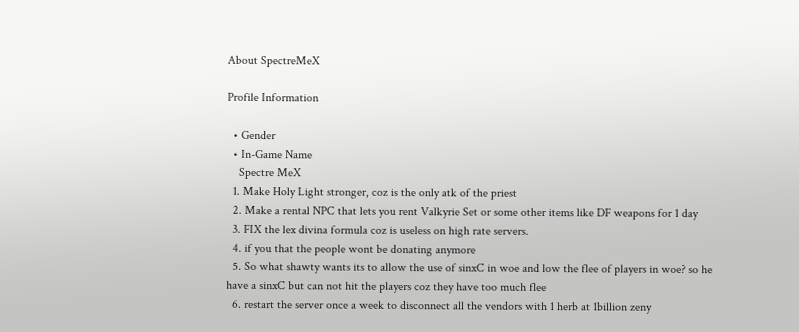About SpectreMeX

Profile Information

  • Gender
  • In-Game Name
    Spectre MeX
  1. Make Holy Light stronger, coz is the only atk of the priest
  2. Make a rental NPC that lets you rent Valkyrie Set or some other items like DF weapons for 1 day
  3. FIX the lex divina formula coz is useless on high rate servers.
  4. if you that the people wont be donating anymore
  5. So what shawty wants its to allow the use of sinxC in woe and low the flee of players in woe? so he have a sinxC but can not hit the players coz they have too much flee
  6. restart the server once a week to disconnect all the vendors with 1 herb at 1billion zeny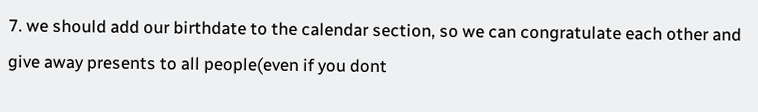7. we should add our birthdate to the calendar section, so we can congratulate each other and give away presents to all people(even if you dont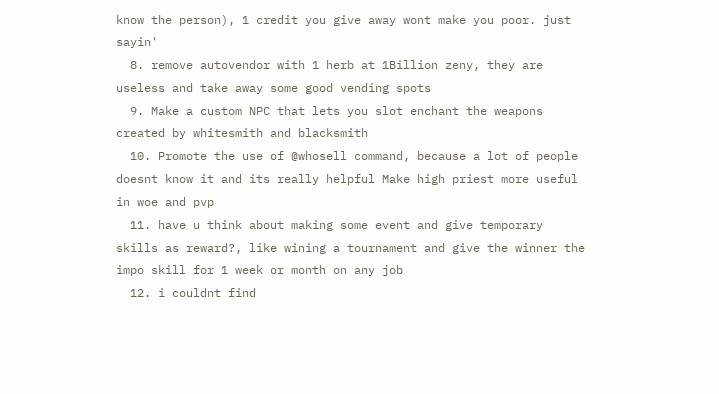know the person), 1 credit you give away wont make you poor. just sayin'
  8. remove autovendor with 1 herb at 1Billion zeny, they are useless and take away some good vending spots
  9. Make a custom NPC that lets you slot enchant the weapons created by whitesmith and blacksmith
  10. Promote the use of @whosell command, because a lot of people doesnt know it and its really helpful Make high priest more useful in woe and pvp
  11. have u think about making some event and give temporary skills as reward?, like wining a tournament and give the winner the impo skill for 1 week or month on any job
  12. i couldnt find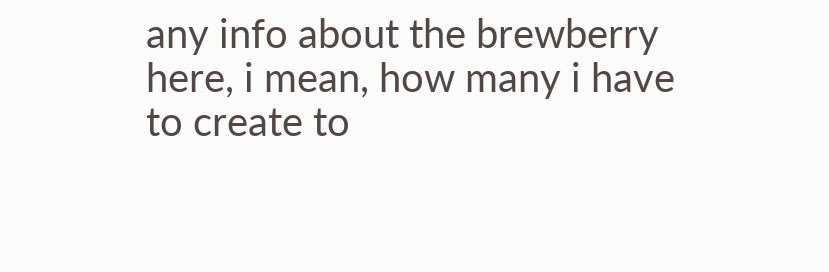any info about the brewberry here, i mean, how many i have to create to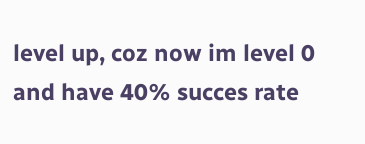level up, coz now im level 0 and have 40% succes rate